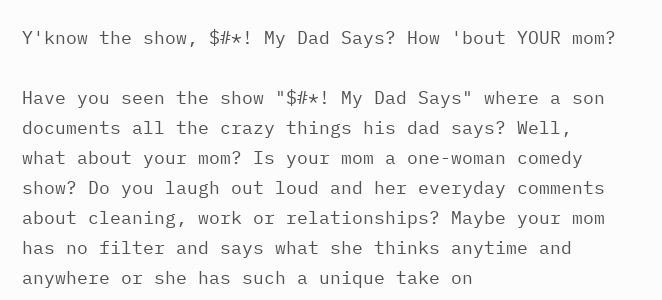Y'know the show, $#*! My Dad Says? How 'bout YOUR mom?

Have you seen the show "$#*! My Dad Says" where a son documents all the crazy things his dad says? Well, what about your mom? Is your mom a one-woman comedy show? Do you laugh out loud and her everyday comments about cleaning, work or relationships? Maybe your mom has no filter and says what she thinks anytime and anywhere or she has such a unique take on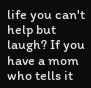life you can't help but laugh? If you have a mom who tells it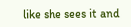like she sees it and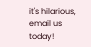it's hilarious, email us today!